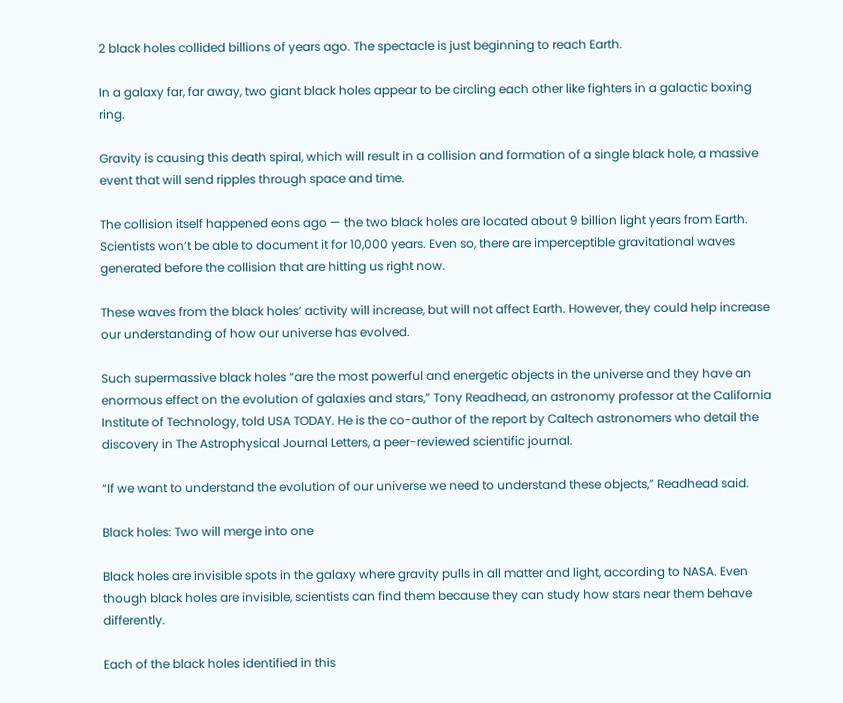2 black holes collided billions of years ago. The spectacle is just beginning to reach Earth.

In a galaxy far, far away, two giant black holes appear to be circling each other like fighters in a galactic boxing ring.

Gravity is causing this death spiral, which will result in a collision and formation of a single black hole, a massive event that will send ripples through space and time.

The collision itself happened eons ago — the two black holes are located about 9 billion light years from Earth. Scientists won’t be able to document it for 10,000 years. Even so, there are imperceptible gravitational waves generated before the collision that are hitting us right now.

These waves from the black holes’ activity will increase, but will not affect Earth. However, they could help increase our understanding of how our universe has evolved.

Such supermassive black holes “are the most powerful and energetic objects in the universe and they have an enormous effect on the evolution of galaxies and stars,” Tony Readhead, an astronomy professor at the California Institute of Technology, told USA TODAY. He is the co-author of the report by Caltech astronomers who detail the discovery in The Astrophysical Journal Letters, a peer-reviewed scientific journal.

“If we want to understand the evolution of our universe we need to understand these objects,” Readhead said.

Black holes: Two will merge into one

Black holes are invisible spots in the galaxy where gravity pulls in all matter and light, according to NASA. Even though black holes are invisible, scientists can find them because they can study how stars near them behave differently.

Each of the black holes identified in this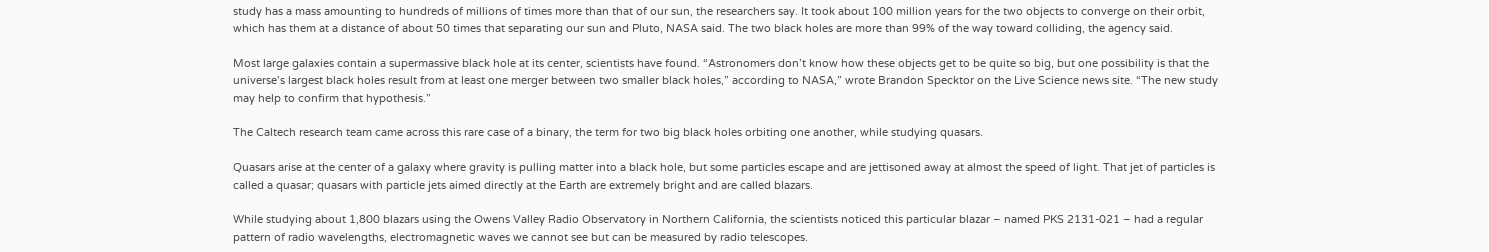study has a mass amounting to hundreds of millions of times more than that of our sun, the researchers say. It took about 100 million years for the two objects to converge on their orbit, which has them at a distance of about 50 times that separating our sun and Pluto, NASA said. The two black holes are more than 99% of the way toward colliding, the agency said.

Most large galaxies contain a supermassive black hole at its center, scientists have found. “Astronomers don’t know how these objects get to be quite so big, but one possibility is that the universe’s largest black holes result from at least one merger between two smaller black holes,” according to NASA,” wrote Brandon Specktor on the Live Science news site. “The new study may help to confirm that hypothesis.”

The Caltech research team came across this rare case of a binary, the term for two big black holes orbiting one another, while studying quasars.

Quasars arise at the center of a galaxy where gravity is pulling matter into a black hole, but some particles escape and are jettisoned away at almost the speed of light. That jet of particles is called a quasar; quasars with particle jets aimed directly at the Earth are extremely bright and are called blazars.

While studying about 1,800 blazars using the Owens Valley Radio Observatory in Northern California, the scientists noticed this particular blazar – named PKS 2131-021 – had a regular pattern of radio wavelengths, electromagnetic waves we cannot see but can be measured by radio telescopes.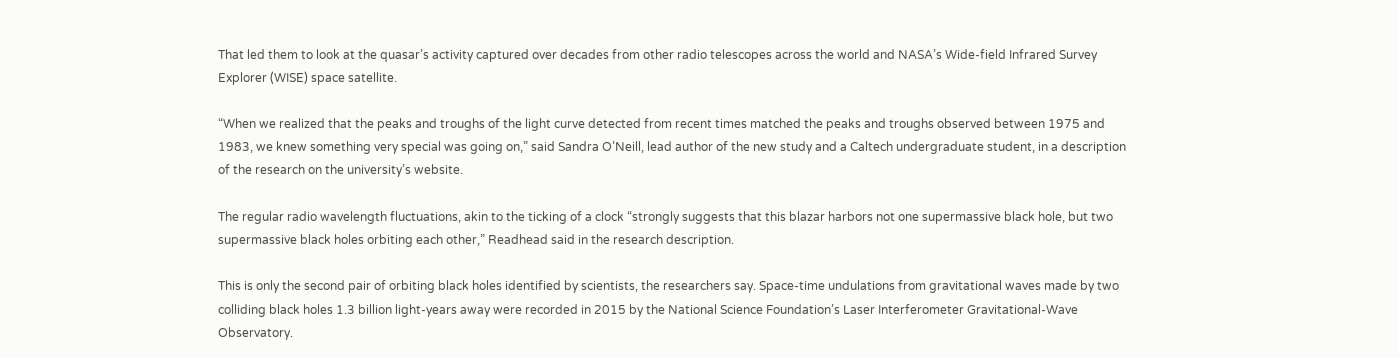That led them to look at the quasar’s activity captured over decades from other radio telescopes across the world and NASA’s Wide-field Infrared Survey Explorer (WISE) space satellite.

“When we realized that the peaks and troughs of the light curve detected from recent times matched the peaks and troughs observed between 1975 and 1983, we knew something very special was going on,” said Sandra O’Neill, lead author of the new study and a Caltech undergraduate student, in a description of the research on the university’s website.

The regular radio wavelength fluctuations, akin to the ticking of a clock “strongly suggests that this blazar harbors not one supermassive black hole, but two supermassive black holes orbiting each other,” Readhead said in the research description.

This is only the second pair of orbiting black holes identified by scientists, the researchers say. Space-time undulations from gravitational waves made by two colliding black holes 1.3 billion light-years away were recorded in 2015 by the National Science Foundation’s Laser Interferometer Gravitational-Wave Observatory.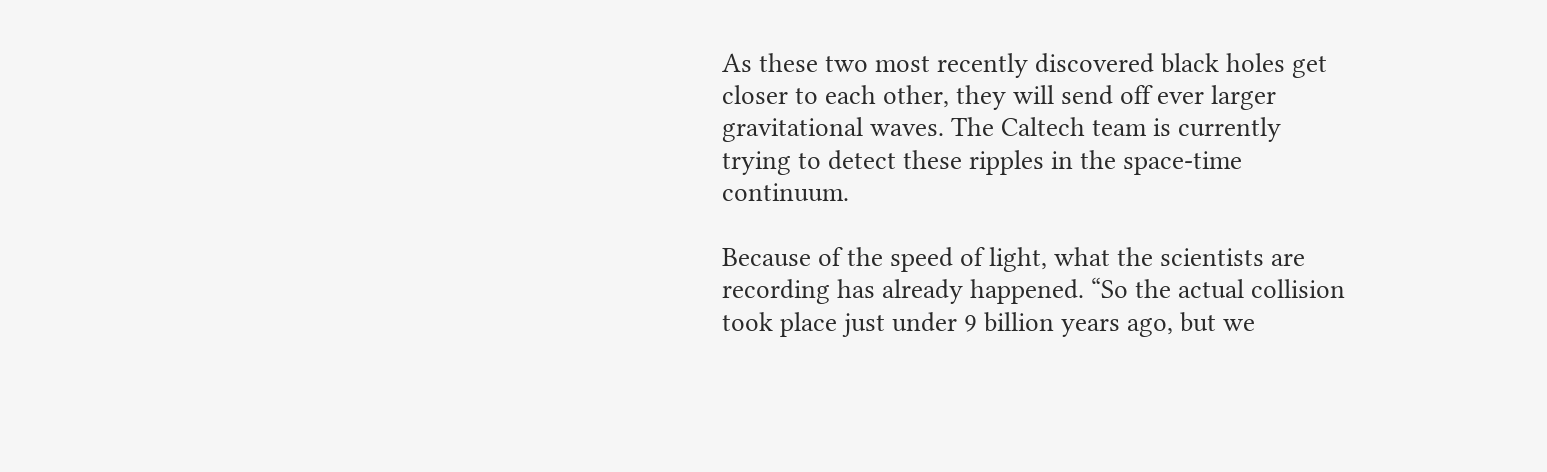As these two most recently discovered black holes get closer to each other, they will send off ever larger gravitational waves. The Caltech team is currently trying to detect these ripples in the space-time continuum.

Because of the speed of light, what the scientists are recording has already happened. “So the actual collision took place just under 9 billion years ago, but we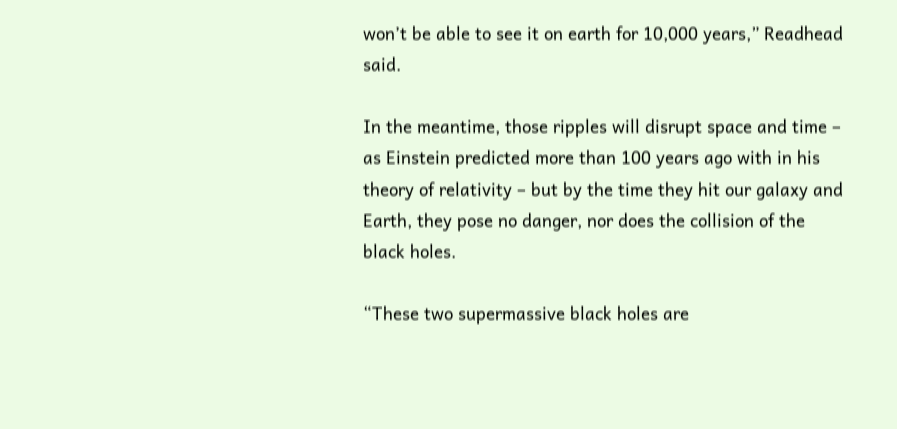won’t be able to see it on earth for 10,000 years,” Readhead said.

In the meantime, those ripples will disrupt space and time – as Einstein predicted more than 100 years ago with in his theory of relativity – but by the time they hit our galaxy and Earth, they pose no danger, nor does the collision of the black holes.

“These two supermassive black holes are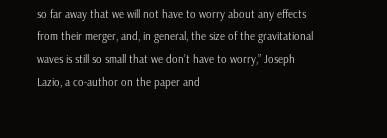so far away that we will not have to worry about any effects from their merger, and, in general, the size of the gravitational waves is still so small that we don’t have to worry,” Joseph Lazio, a co-author on the paper and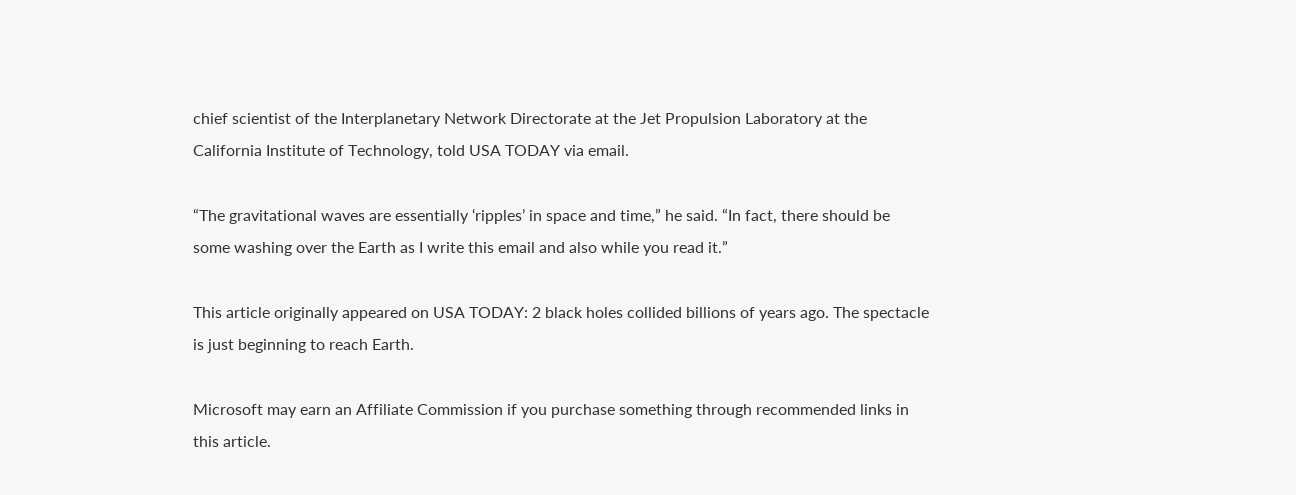chief scientist of the Interplanetary Network Directorate at the Jet Propulsion Laboratory at the California Institute of Technology, told USA TODAY via email.

“The gravitational waves are essentially ‘ripples’ in space and time,” he said. “In fact, there should be some washing over the Earth as I write this email and also while you read it.”

This article originally appeared on USA TODAY: 2 black holes collided billions of years ago. The spectacle is just beginning to reach Earth.

Microsoft may earn an Affiliate Commission if you purchase something through recommended links in this article.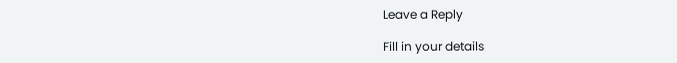Leave a Reply

Fill in your details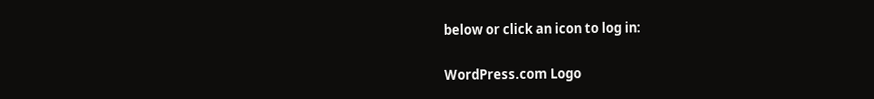below or click an icon to log in:

WordPress.com Logo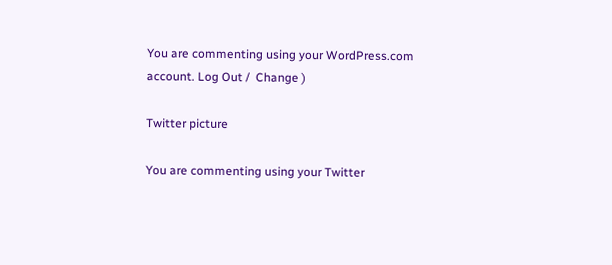You are commenting using your WordPress.com account. Log Out /  Change )

Twitter picture

You are commenting using your Twitter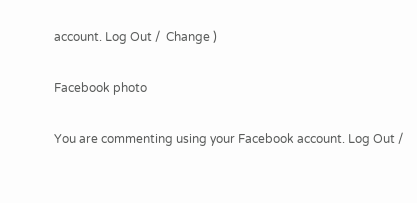account. Log Out /  Change )

Facebook photo

You are commenting using your Facebook account. Log Out /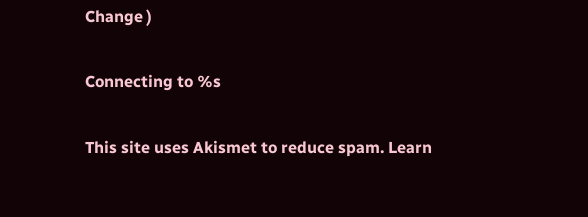Change )

Connecting to %s

This site uses Akismet to reduce spam. Learn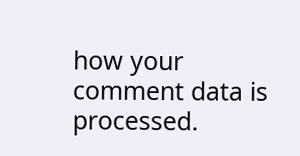how your comment data is processed.